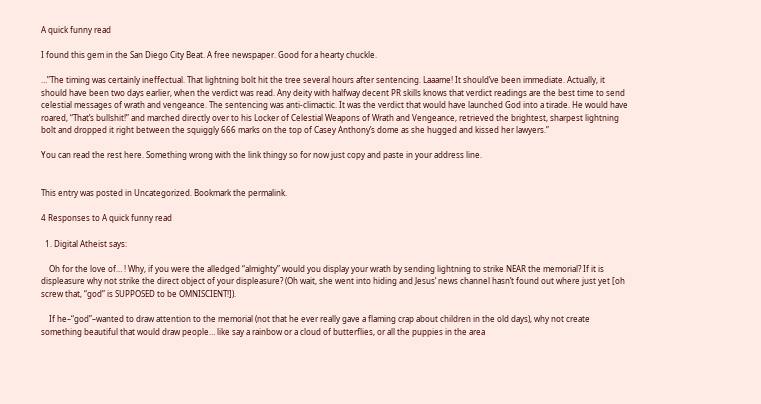A quick funny read

I found this gem in the San Diego City Beat. A free newspaper. Good for a hearty chuckle.

…”The timing was certainly ineffectual. That lightning bolt hit the tree several hours after sentencing. Laaame! It should’ve been immediate. Actually, it should have been two days earlier, when the verdict was read. Any deity with halfway decent PR skills knows that verdict readings are the best time to send celestial messages of wrath and vengeance. The sentencing was anti-climactic. It was the verdict that would have launched God into a tirade. He would have roared, “That’s bullshit!” and marched directly over to his Locker of Celestial Weapons of Wrath and Vengeance, retrieved the brightest, sharpest lightning bolt and dropped it right between the squiggly 666 marks on the top of Casey Anthony’s dome as she hugged and kissed her lawyers.”

You can read the rest here. Something wrong with the link thingy so for now just copy and paste in your address line.


This entry was posted in Uncategorized. Bookmark the permalink.

4 Responses to A quick funny read

  1. Digital Atheist says:

    Oh for the love of… ! Why, if you were the alledged “almighty” would you display your wrath by sending lightning to strike NEAR the memorial? If it is displeasure why not strike the direct object of your displeasure? (Oh wait, she went into hiding and Jesus’ news channel hasn’t found out where just yet [oh screw that, “god” is SUPPOSED to be OMNISCIENT!]).

    If he–“god”–wanted to draw attention to the memorial (not that he ever really gave a flaming crap about children in the old days), why not create something beautiful that would draw people… like say a rainbow or a cloud of butterflies, or all the puppies in the area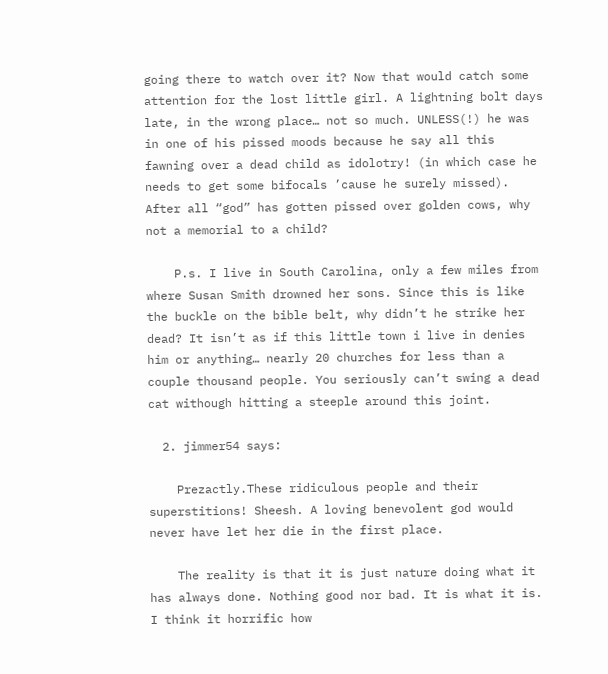going there to watch over it? Now that would catch some attention for the lost little girl. A lightning bolt days late, in the wrong place… not so much. UNLESS(!) he was in one of his pissed moods because he say all this fawning over a dead child as idolotry! (in which case he needs to get some bifocals ’cause he surely missed). After all “god” has gotten pissed over golden cows, why not a memorial to a child?

    P.s. I live in South Carolina, only a few miles from where Susan Smith drowned her sons. Since this is like the buckle on the bible belt, why didn’t he strike her dead? It isn’t as if this little town i live in denies him or anything… nearly 20 churches for less than a couple thousand people. You seriously can’t swing a dead cat withough hitting a steeple around this joint.

  2. jimmer54 says:

    Prezactly.These ridiculous people and their superstitions! Sheesh. A loving benevolent god would never have let her die in the first place.

    The reality is that it is just nature doing what it has always done. Nothing good nor bad. It is what it is. I think it horrific how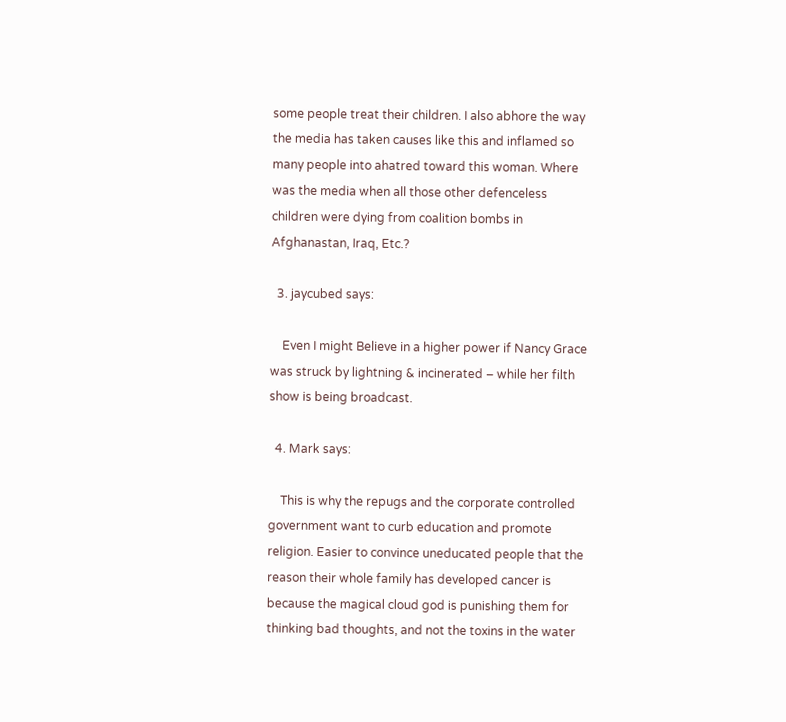some people treat their children. I also abhore the way the media has taken causes like this and inflamed so many people into ahatred toward this woman. Where was the media when all those other defenceless children were dying from coalition bombs in Afghanastan, Iraq, Etc.?

  3. jaycubed says:

    Even I might Believe in a higher power if Nancy Grace was struck by lightning & incinerated – while her filth show is being broadcast.

  4. Mark says:

    This is why the repugs and the corporate controlled government want to curb education and promote religion. Easier to convince uneducated people that the reason their whole family has developed cancer is because the magical cloud god is punishing them for thinking bad thoughts, and not the toxins in the water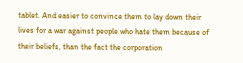tablet. And easier to convince them to lay down their lives for a war against people who hate them because of their beliefs, than the fact the corporation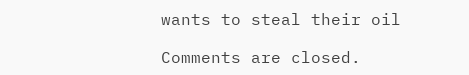wants to steal their oil

Comments are closed.